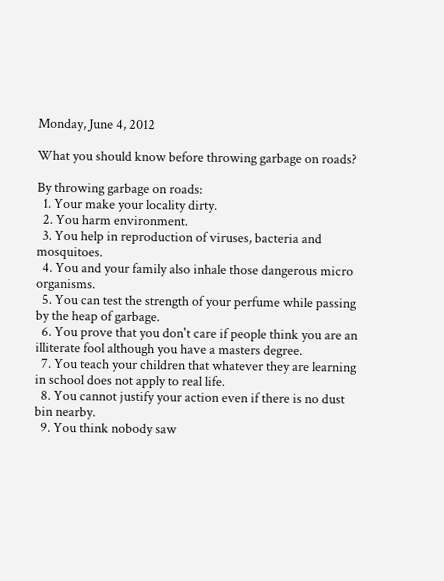Monday, June 4, 2012

What you should know before throwing garbage on roads?

By throwing garbage on roads:
  1. Your make your locality dirty.
  2. You harm environment.
  3. You help in reproduction of viruses, bacteria and mosquitoes.
  4. You and your family also inhale those dangerous micro organisms.
  5. You can test the strength of your perfume while passing by the heap of garbage.
  6. You prove that you don't care if people think you are an illiterate fool although you have a masters degree.
  7. You teach your children that whatever they are learning in school does not apply to real life.
  8. You cannot justify your action even if there is no dust bin nearby.
  9. You think nobody saw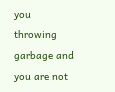you throwing garbage and you are not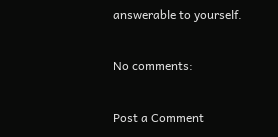answerable to yourself.

No comments:

Post a Comment